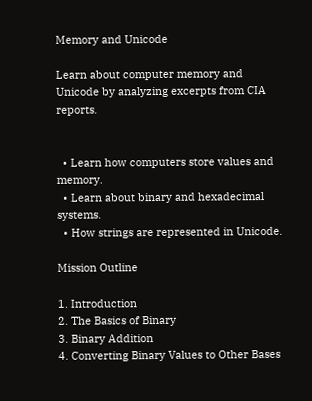Memory and Unicode

Learn about computer memory and Unicode by analyzing excerpts from CIA reports.


  • Learn how computers store values and memory.
  • Learn about binary and hexadecimal systems.
  • How strings are represented in Unicode.

Mission Outline

1. Introduction
2. The Basics of Binary
3. Binary Addition
4. Converting Binary Values to Other Bases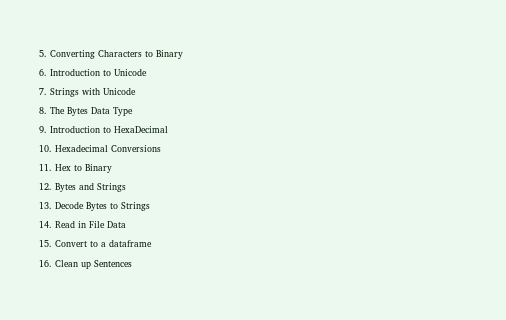5. Converting Characters to Binary
6. Introduction to Unicode
7. Strings with Unicode
8. The Bytes Data Type
9. Introduction to HexaDecimal
10. Hexadecimal Conversions
11. Hex to Binary
12. Bytes and Strings
13. Decode Bytes to Strings
14. Read in File Data
15. Convert to a dataframe
16. Clean up Sentences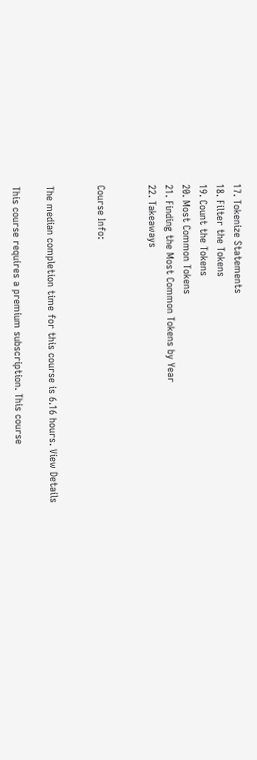17. Tokenize Statements
18. Filter the Tokens
19. Count the Tokens
20. Most Common Tokens
21. Finding the Most Common Tokens by Year
22. Takeaways


Course Info:


The median completion time for this course is 6.16 hours. View Details

This course requires a premium subscription. This course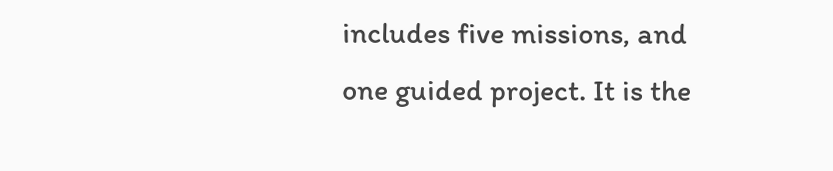includes five missions, and one guided project. It is the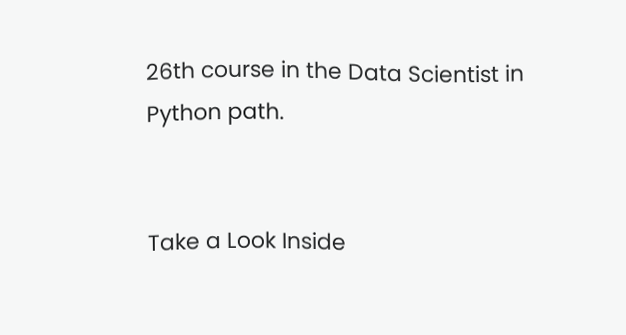26th course in the Data Scientist in Python path.


Take a Look Inside